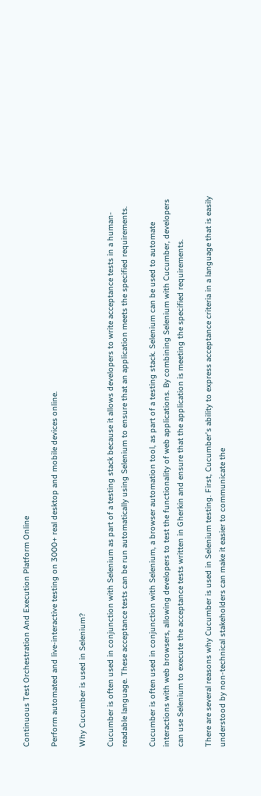Continuous Test Orchestration And Execution Platform Online

Perform automated and live-interactive testing on 3000+ real desktop and mobile devices online.

Why Cucumber is used in Selenium?

Cucumber is often used in conjunction with Selenium as part of a testing stack because it allows developers to write acceptance tests in a human-readable language. These acceptance tests can be run automatically using Selenium to ensure that an application meets the specified requirements.

Cucumber is often used in conjunction with Selenium, a browser automation tool, as part of a testing stack. Selenium can be used to automate interactions with web browsers, allowing developers to test the functionality of web applications. By combining Selenium with Cucumber, developers can use Selenium to execute the acceptance tests written in Gherkin and ensure that the application is meeting the specified requirements.

There are several reasons why Cucumber is used in Selenium testing. First, Cucumber's ability to express acceptance criteria in a language that is easily understood by non-technical stakeholders can make it easier to communicate the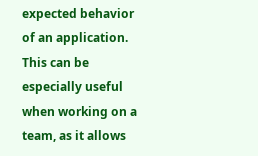expected behavior of an application. This can be especially useful when working on a team, as it allows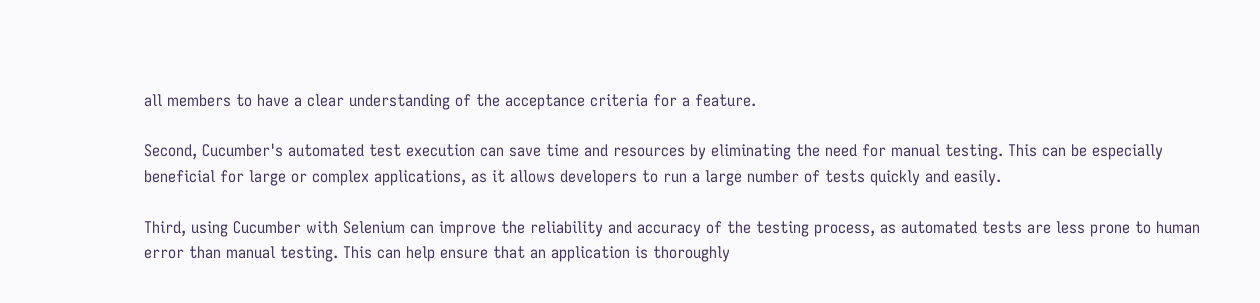all members to have a clear understanding of the acceptance criteria for a feature.

Second, Cucumber's automated test execution can save time and resources by eliminating the need for manual testing. This can be especially beneficial for large or complex applications, as it allows developers to run a large number of tests quickly and easily.

Third, using Cucumber with Selenium can improve the reliability and accuracy of the testing process, as automated tests are less prone to human error than manual testing. This can help ensure that an application is thoroughly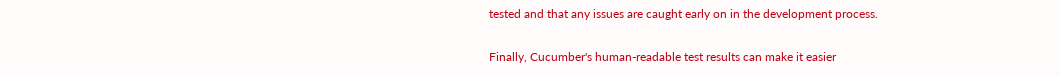tested and that any issues are caught early on in the development process.

Finally, Cucumber's human-readable test results can make it easier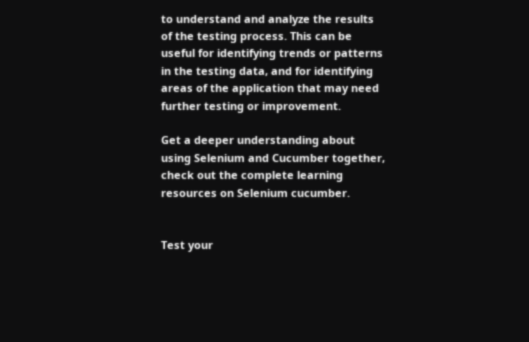to understand and analyze the results of the testing process. This can be useful for identifying trends or patterns in the testing data, and for identifying areas of the application that may need further testing or improvement.

Get a deeper understanding about using Selenium and Cucumber together, check out the complete learning resources on Selenium cucumber.


Test your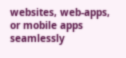websites, web-apps, or mobile apps seamlessly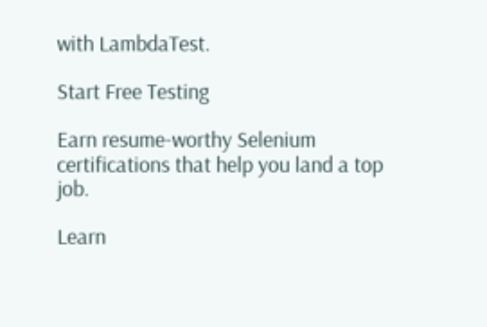with LambdaTest.

Start Free Testing

Earn resume-worthy Selenium certifications that help you land a top job.

Learn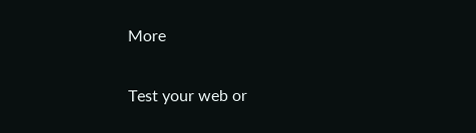More

Test your web or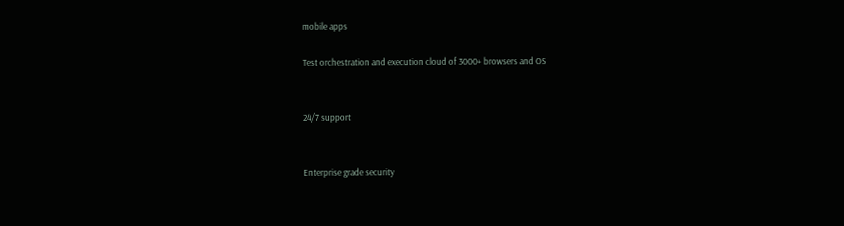mobile apps

Test orchestration and execution cloud of 3000+ browsers and OS


24/7 support


Enterprise grade security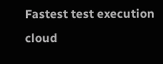Fastest test execution cloud